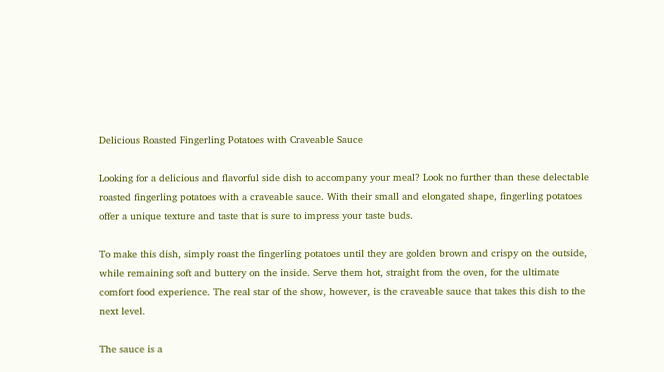Delicious Roasted Fingerling Potatoes with Craveable Sauce

Looking for a delicious and flavorful side dish to accompany your meal? Look no further than these delectable roasted fingerling potatoes with a craveable sauce. With their small and elongated shape, fingerling potatoes offer a unique texture and taste that is sure to impress your taste buds.

To make this dish, simply roast the fingerling potatoes until they are golden brown and crispy on the outside, while remaining soft and buttery on the inside. Serve them hot, straight from the oven, for the ultimate comfort food experience. The real star of the show, however, is the craveable sauce that takes this dish to the next level.

The sauce is a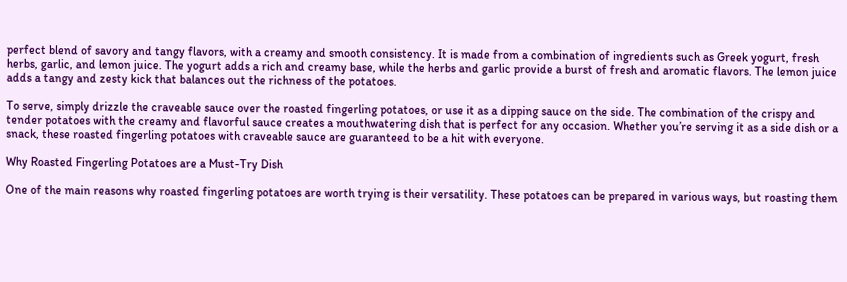perfect blend of savory and tangy flavors, with a creamy and smooth consistency. It is made from a combination of ingredients such as Greek yogurt, fresh herbs, garlic, and lemon juice. The yogurt adds a rich and creamy base, while the herbs and garlic provide a burst of fresh and aromatic flavors. The lemon juice adds a tangy and zesty kick that balances out the richness of the potatoes.

To serve, simply drizzle the craveable sauce over the roasted fingerling potatoes, or use it as a dipping sauce on the side. The combination of the crispy and tender potatoes with the creamy and flavorful sauce creates a mouthwatering dish that is perfect for any occasion. Whether you’re serving it as a side dish or a snack, these roasted fingerling potatoes with craveable sauce are guaranteed to be a hit with everyone.

Why Roasted Fingerling Potatoes are a Must-Try Dish

One of the main reasons why roasted fingerling potatoes are worth trying is their versatility. These potatoes can be prepared in various ways, but roasting them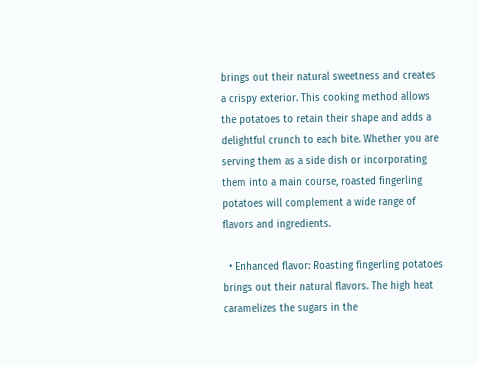brings out their natural sweetness and creates a crispy exterior. This cooking method allows the potatoes to retain their shape and adds a delightful crunch to each bite. Whether you are serving them as a side dish or incorporating them into a main course, roasted fingerling potatoes will complement a wide range of flavors and ingredients.

  • Enhanced flavor: Roasting fingerling potatoes brings out their natural flavors. The high heat caramelizes the sugars in the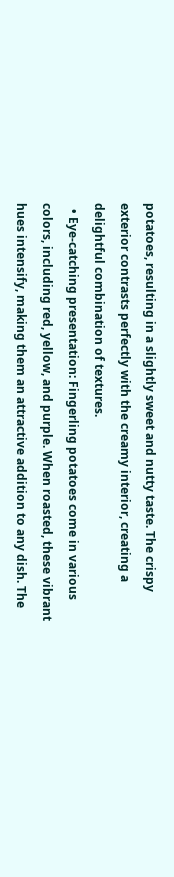potatoes, resulting in a slightly sweet and nutty taste. The crispy exterior contrasts perfectly with the creamy interior, creating a delightful combination of textures.
  • Eye-catching presentation: Fingerling potatoes come in various colors, including red, yellow, and purple. When roasted, these vibrant hues intensify, making them an attractive addition to any dish. The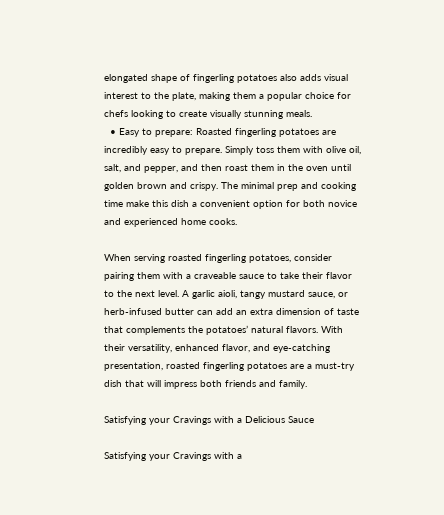elongated shape of fingerling potatoes also adds visual interest to the plate, making them a popular choice for chefs looking to create visually stunning meals.
  • Easy to prepare: Roasted fingerling potatoes are incredibly easy to prepare. Simply toss them with olive oil, salt, and pepper, and then roast them in the oven until golden brown and crispy. The minimal prep and cooking time make this dish a convenient option for both novice and experienced home cooks.

When serving roasted fingerling potatoes, consider pairing them with a craveable sauce to take their flavor to the next level. A garlic aioli, tangy mustard sauce, or herb-infused butter can add an extra dimension of taste that complements the potatoes’ natural flavors. With their versatility, enhanced flavor, and eye-catching presentation, roasted fingerling potatoes are a must-try dish that will impress both friends and family.

Satisfying your Cravings with a Delicious Sauce

Satisfying your Cravings with a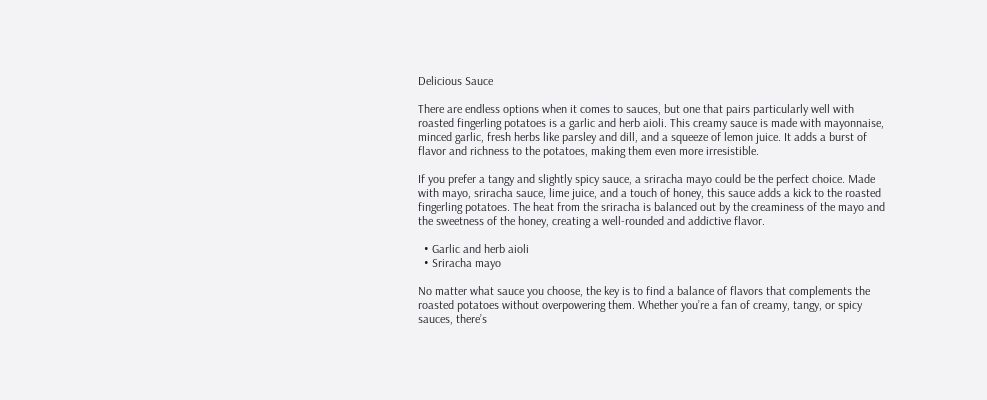Delicious Sauce

There are endless options when it comes to sauces, but one that pairs particularly well with roasted fingerling potatoes is a garlic and herb aioli. This creamy sauce is made with mayonnaise, minced garlic, fresh herbs like parsley and dill, and a squeeze of lemon juice. It adds a burst of flavor and richness to the potatoes, making them even more irresistible.

If you prefer a tangy and slightly spicy sauce, a sriracha mayo could be the perfect choice. Made with mayo, sriracha sauce, lime juice, and a touch of honey, this sauce adds a kick to the roasted fingerling potatoes. The heat from the sriracha is balanced out by the creaminess of the mayo and the sweetness of the honey, creating a well-rounded and addictive flavor.

  • Garlic and herb aioli
  • Sriracha mayo

No matter what sauce you choose, the key is to find a balance of flavors that complements the roasted potatoes without overpowering them. Whether you’re a fan of creamy, tangy, or spicy sauces, there’s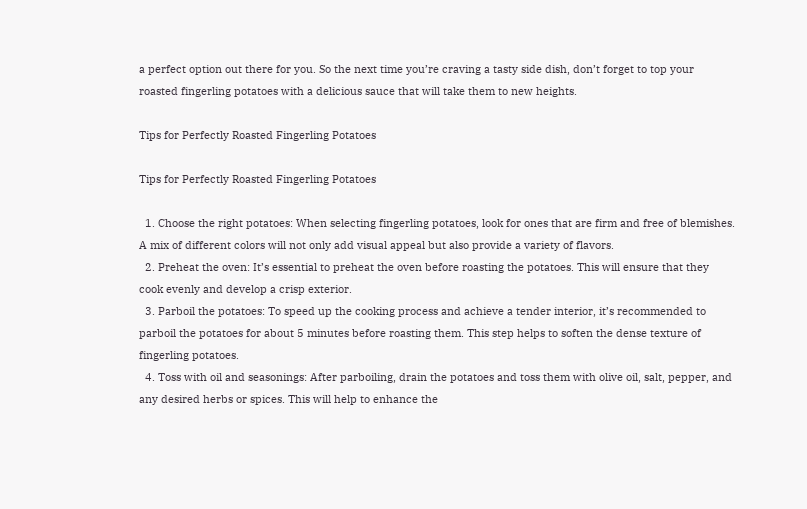a perfect option out there for you. So the next time you’re craving a tasty side dish, don’t forget to top your roasted fingerling potatoes with a delicious sauce that will take them to new heights.

Tips for Perfectly Roasted Fingerling Potatoes

Tips for Perfectly Roasted Fingerling Potatoes

  1. Choose the right potatoes: When selecting fingerling potatoes, look for ones that are firm and free of blemishes. A mix of different colors will not only add visual appeal but also provide a variety of flavors.
  2. Preheat the oven: It’s essential to preheat the oven before roasting the potatoes. This will ensure that they cook evenly and develop a crisp exterior.
  3. Parboil the potatoes: To speed up the cooking process and achieve a tender interior, it’s recommended to parboil the potatoes for about 5 minutes before roasting them. This step helps to soften the dense texture of fingerling potatoes.
  4. Toss with oil and seasonings: After parboiling, drain the potatoes and toss them with olive oil, salt, pepper, and any desired herbs or spices. This will help to enhance the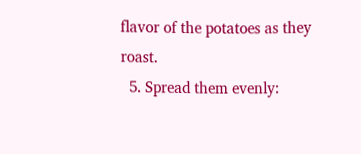flavor of the potatoes as they roast.
  5. Spread them evenly: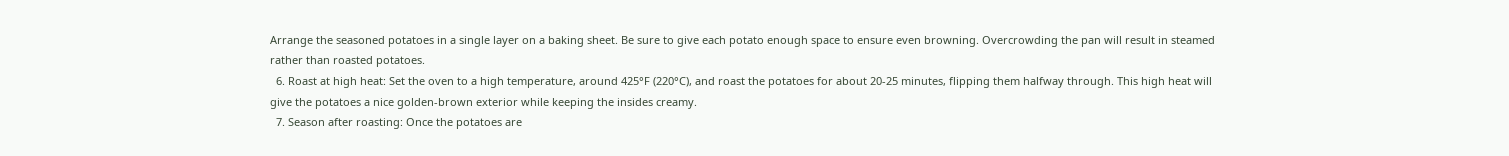Arrange the seasoned potatoes in a single layer on a baking sheet. Be sure to give each potato enough space to ensure even browning. Overcrowding the pan will result in steamed rather than roasted potatoes.
  6. Roast at high heat: Set the oven to a high temperature, around 425°F (220°C), and roast the potatoes for about 20-25 minutes, flipping them halfway through. This high heat will give the potatoes a nice golden-brown exterior while keeping the insides creamy.
  7. Season after roasting: Once the potatoes are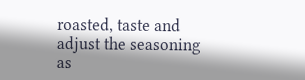roasted, taste and adjust the seasoning as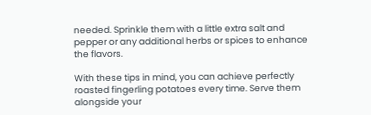needed. Sprinkle them with a little extra salt and pepper or any additional herbs or spices to enhance the flavors.

With these tips in mind, you can achieve perfectly roasted fingerling potatoes every time. Serve them alongside your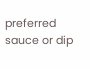preferred sauce or dip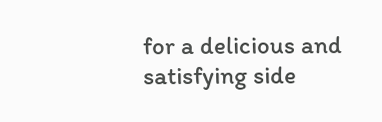for a delicious and satisfying side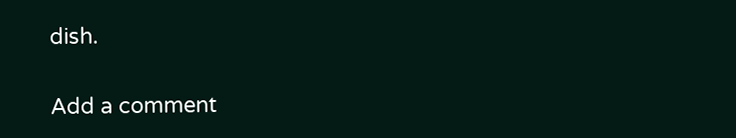dish.

Add a comment